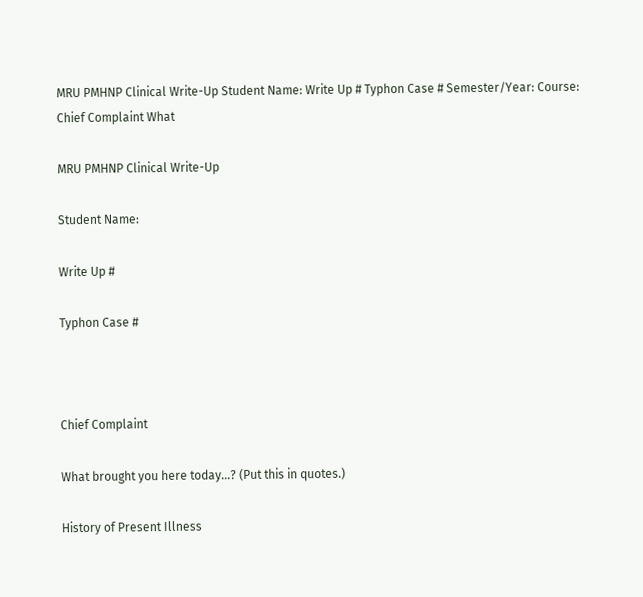MRU PMHNP Clinical Write-Up Student Name: Write Up # Typhon Case # Semester/Year: Course: Chief Complaint What

MRU PMHNP Clinical Write-Up

Student Name:

Write Up #

Typhon Case #



Chief Complaint

What brought you here today…? (Put this in quotes.)

History of Present Illness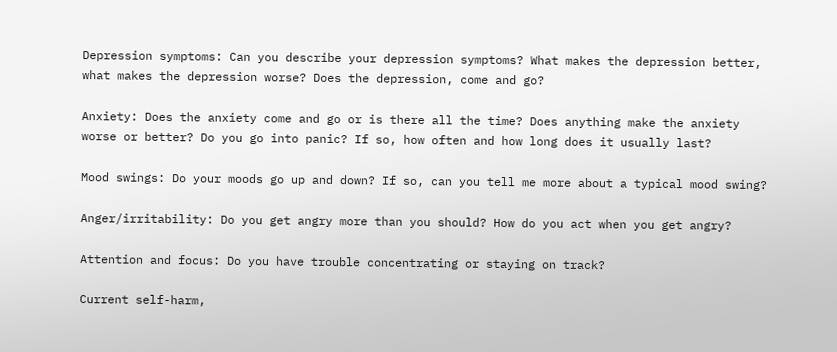Depression symptoms: Can you describe your depression symptoms? What makes the depression better, what makes the depression worse? Does the depression, come and go?

Anxiety: Does the anxiety come and go or is there all the time? Does anything make the anxiety worse or better? Do you go into panic? If so, how often and how long does it usually last?

Mood swings: Do your moods go up and down? If so, can you tell me more about a typical mood swing?

Anger/irritability: Do you get angry more than you should? How do you act when you get angry?

Attention and focus: Do you have trouble concentrating or staying on track?

Current self-harm,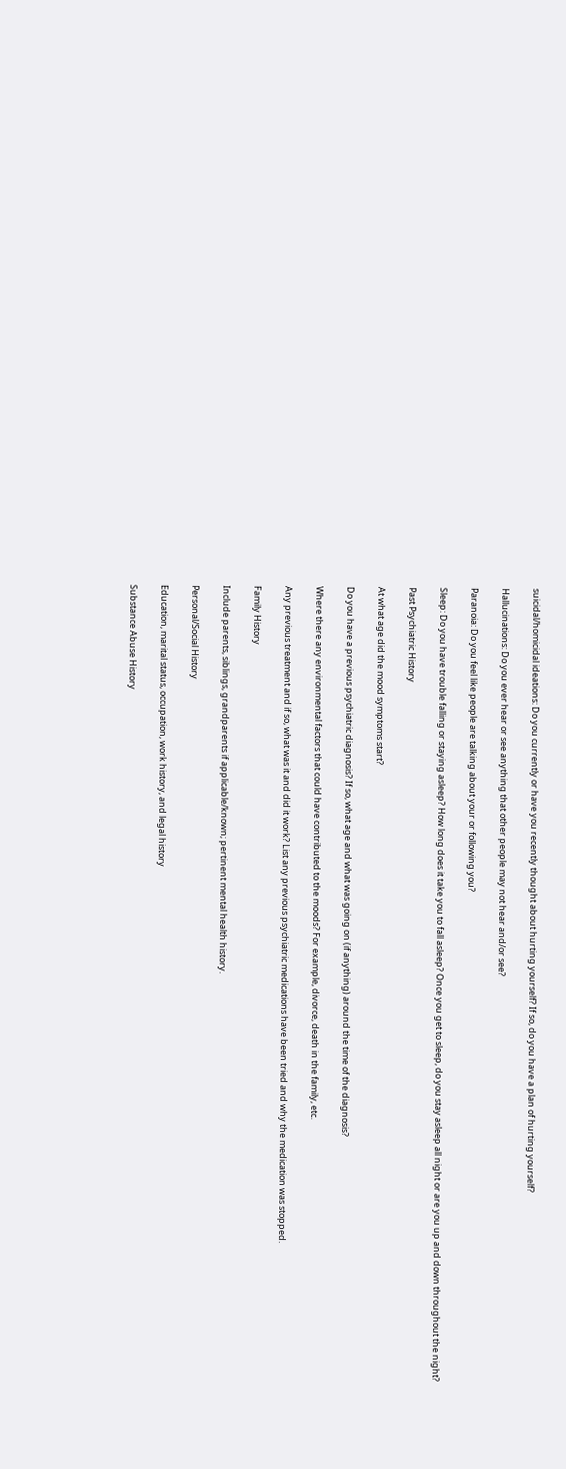suicidal/homicidal ideations: Do you currently or have you recently thought about hurting yourself? If so, do you have a plan of hurting yourself?

Hallucinations: Do you ever hear or see anything that other people may not hear and/or see?

Paranoia: Do you feel like people are talking about your or following you?

Sleep: Do you have trouble falling or staying asleep? How long does it take you to fall asleep? Once you get to sleep, do you stay asleep all night or are you up and down throughout the night?

Past Psychiatric History

At what age did the mood symptoms start?

Do you have a previous psychiatric diagnosis? If so, what age and what was going on (if anything) around the time of the diagnosis?

Where there any environmental factors that could have contributed to the moods? For example, divorce, death in the family, etc.

Any previous treatment and if so, what was it and did it work? List any previous psychiatric medications have been tried and why the medication was stopped.

Family History

Include parents, siblings, grandparents if applicable/known; pertinent mental health history.

Personal/Social History

Education, marital status, occupation, work history, and legal history

Substance Abuse History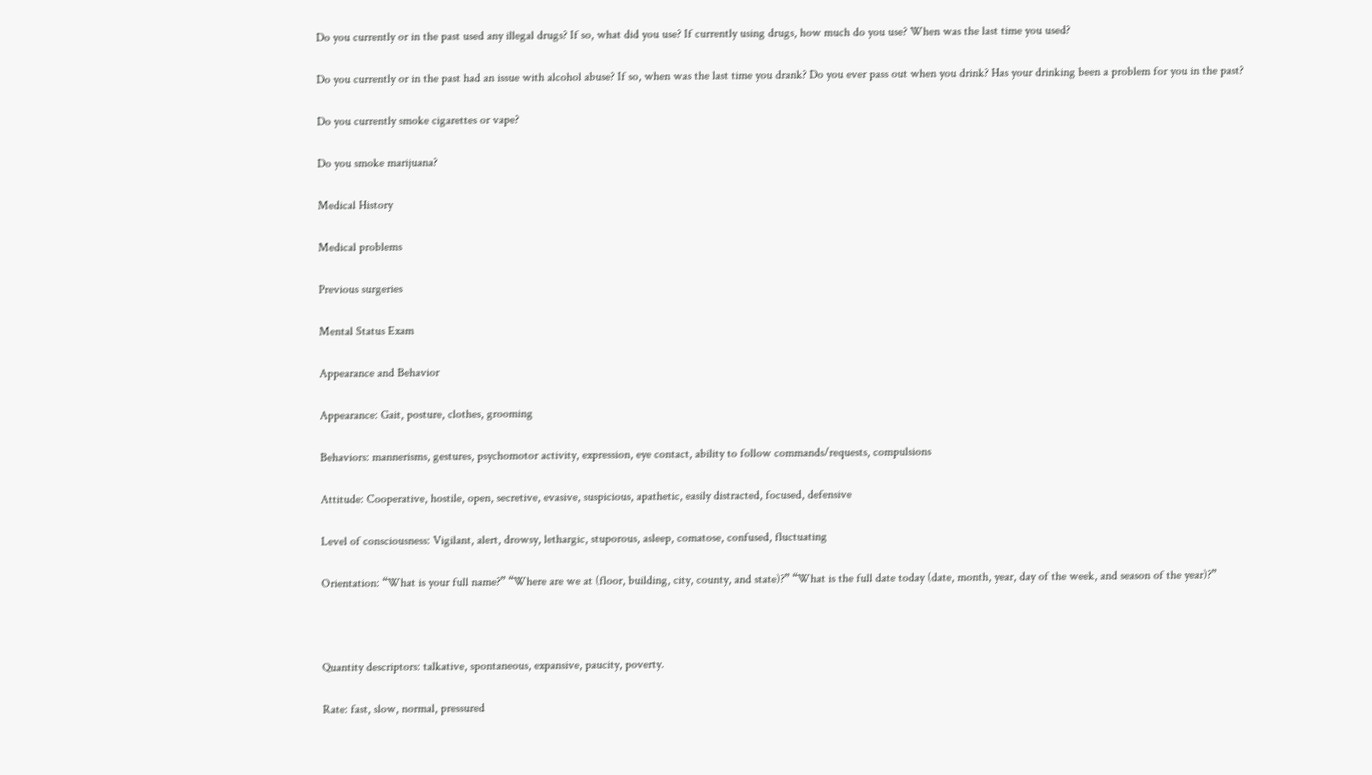Do you currently or in the past used any illegal drugs? If so, what did you use? If currently using drugs, how much do you use? When was the last time you used?

Do you currently or in the past had an issue with alcohol abuse? If so, when was the last time you drank? Do you ever pass out when you drink? Has your drinking been a problem for you in the past?

Do you currently smoke cigarettes or vape?

Do you smoke marijuana?

Medical History

Medical problems

Previous surgeries

Mental Status Exam

Appearance and Behavior

Appearance: Gait, posture, clothes, grooming

Behaviors: mannerisms, gestures, psychomotor activity, expression, eye contact, ability to follow commands/requests, compulsions

Attitude: Cooperative, hostile, open, secretive, evasive, suspicious, apathetic, easily distracted, focused, defensive

Level of consciousness: Vigilant, alert, drowsy, lethargic, stuporous, asleep, comatose, confused, fluctuating

Orientation: “What is your full name?” “Where are we at (floor, building, city, county, and state)?” “What is the full date today (date, month, year, day of the week, and season of the year)?”



Quantity descriptors: talkative, spontaneous, expansive, paucity, poverty.

Rate: fast, slow, normal, pressured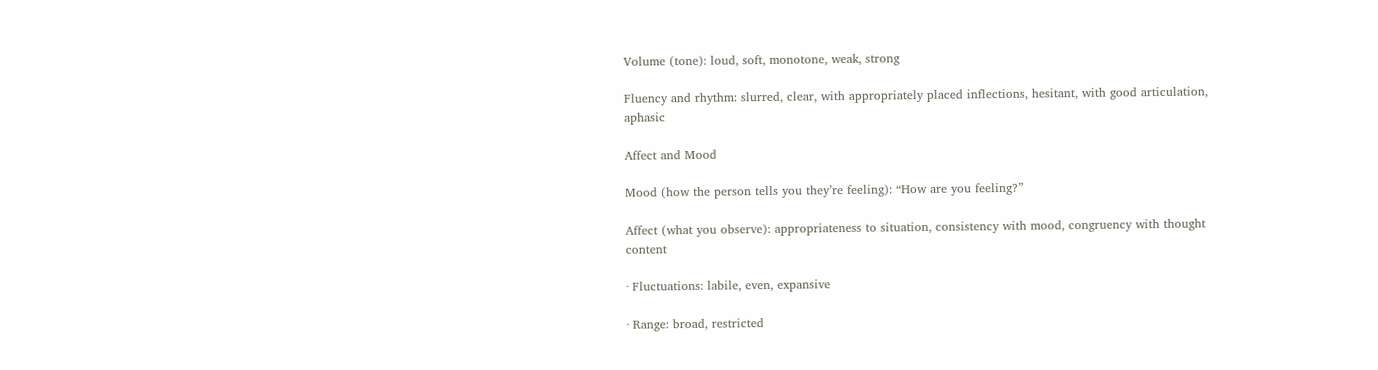Volume (tone): loud, soft, monotone, weak, strong

Fluency and rhythm: slurred, clear, with appropriately placed inflections, hesitant, with good articulation, aphasic

Affect and Mood

Mood (how the person tells you they’re feeling): “How are you feeling?”

Affect (what you observe): appropriateness to situation, consistency with mood, congruency with thought content

· Fluctuations: labile, even, expansive

· Range: broad, restricted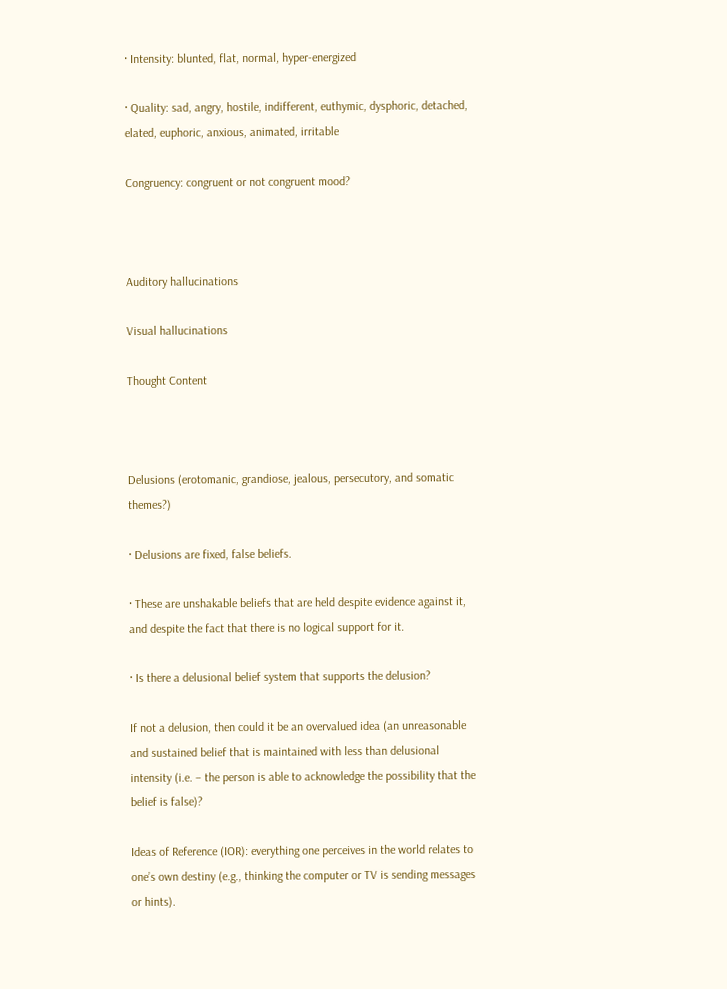· Intensity: blunted, flat, normal, hyper-energized

· Quality: sad, angry, hostile, indifferent, euthymic, dysphoric, detached, elated, euphoric, anxious, animated, irritable

Congruency: congruent or not congruent mood?



Auditory hallucinations

Visual hallucinations

Thought Content



Delusions (erotomanic, grandiose, jealous, persecutory, and somatic themes?)

· Delusions are fixed, false beliefs.

· These are unshakable beliefs that are held despite evidence against it, and despite the fact that there is no logical support for it.

· Is there a delusional belief system that supports the delusion?

If not a delusion, then could it be an overvalued idea (an unreasonable and sustained belief that is maintained with less than delusional intensity (i.e. – the person is able to acknowledge the possibility that the belief is false)?

Ideas of Reference (IOR): everything one perceives in the world relates to one’s own destiny (e.g., thinking the computer or TV is sending messages or hints).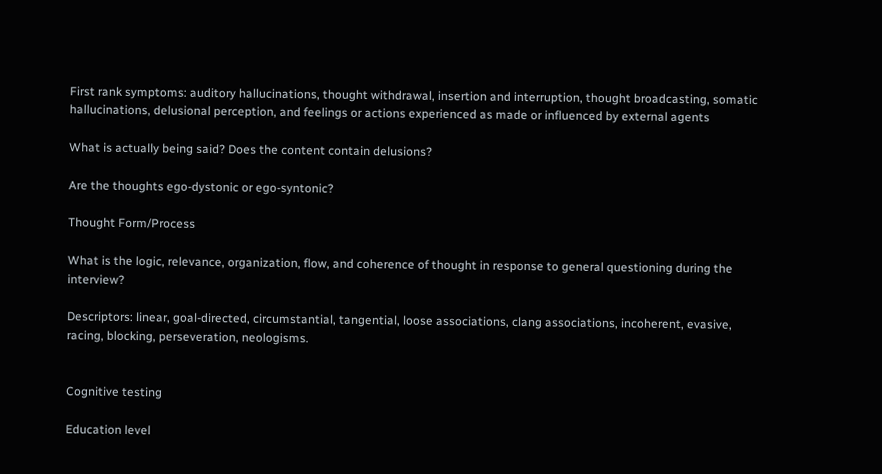First rank symptoms: auditory hallucinations, thought withdrawal, insertion and interruption, thought broadcasting, somatic hallucinations, delusional perception, and feelings or actions experienced as made or influenced by external agents

What is actually being said? Does the content contain delusions?

Are the thoughts ego-dystonic or ego-syntonic?

Thought Form/Process

What is the logic, relevance, organization, flow, and coherence of thought in response to general questioning during the interview?

Descriptors: linear, goal-directed, circumstantial, tangential, loose associations, clang associations, incoherent, evasive, racing, blocking, perseveration, neologisms.


Cognitive testing

Education level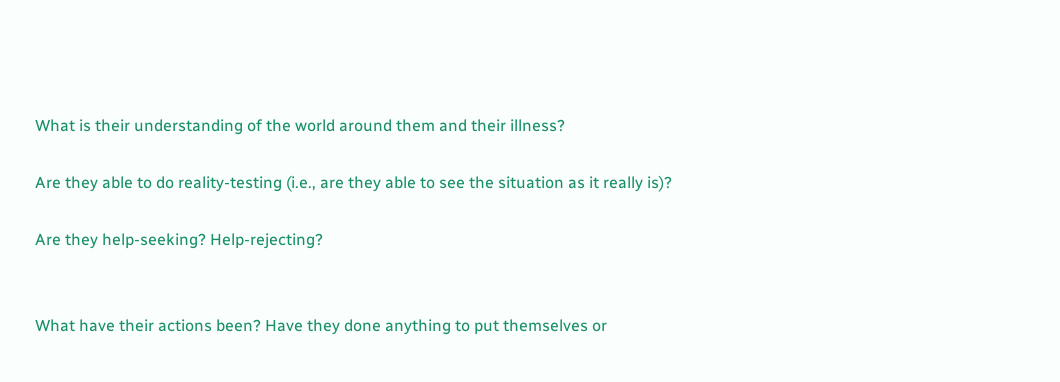What is their understanding of the world around them and their illness?

Are they able to do reality-testing (i.e., are they able to see the situation as it really is)?

Are they help-seeking? Help-rejecting?


What have their actions been? Have they done anything to put themselves or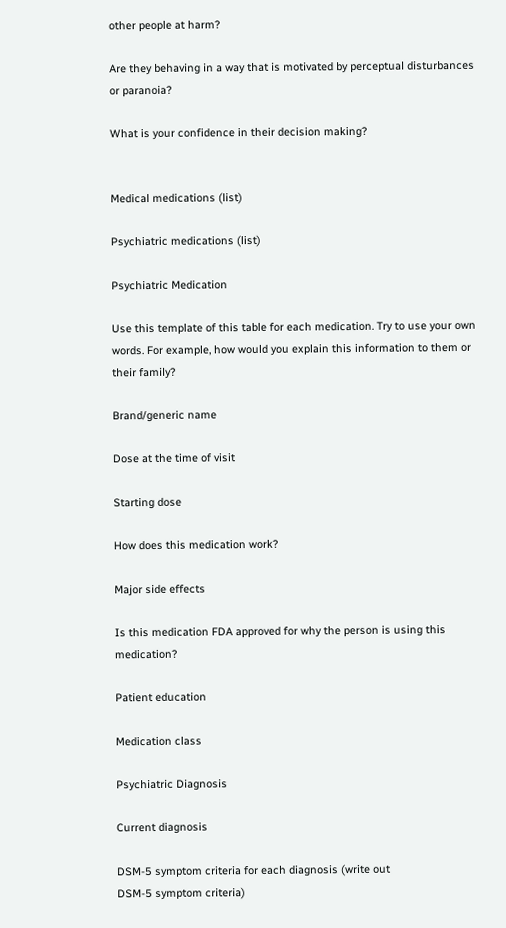other people at harm?

Are they behaving in a way that is motivated by perceptual disturbances or paranoia?

What is your confidence in their decision making?


Medical medications (list)

Psychiatric medications (list)

Psychiatric Medication

Use this template of this table for each medication. Try to use your own words. For example, how would you explain this information to them or their family?

Brand/generic name

Dose at the time of visit

Starting dose

How does this medication work?

Major side effects

Is this medication FDA approved for why the person is using this medication?

Patient education

Medication class

Psychiatric Diagnosis

Current diagnosis

DSM-5 symptom criteria for each diagnosis (write out
DSM-5 symptom criteria)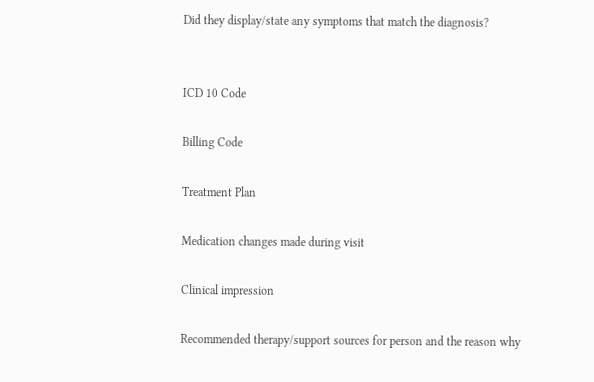Did they display/state any symptoms that match the diagnosis?


ICD 10 Code

Billing Code

Treatment Plan

Medication changes made during visit

Clinical impression

Recommended therapy/support sources for person and the reason why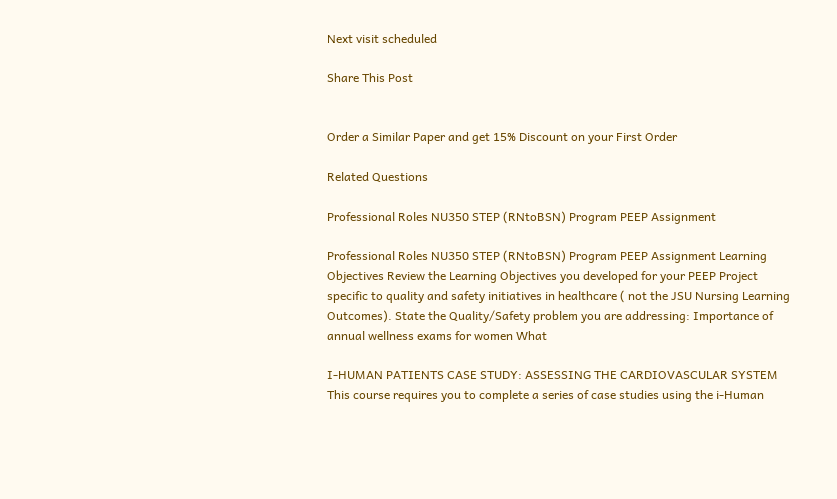Next visit scheduled

Share This Post


Order a Similar Paper and get 15% Discount on your First Order

Related Questions

Professional Roles NU350 STEP (RNtoBSN) Program PEEP Assignment

Professional Roles NU350 STEP (RNtoBSN) Program PEEP Assignment Learning Objectives Review the Learning Objectives you developed for your PEEP Project specific to quality and safety initiatives in healthcare ( not the JSU Nursing Learning Outcomes). State the Quality/Safety problem you are addressing: Importance of annual wellness exams for women What

I-HUMAN PATIENTS CASE STUDY: ASSESSING THE CARDIOVASCULAR SYSTEM This course requires you to complete a series of case studies using the i-Human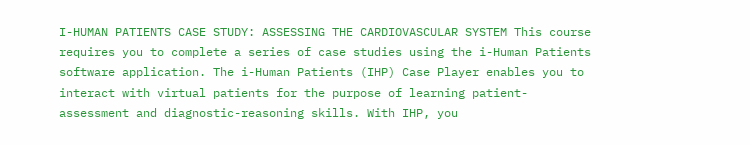I-HUMAN PATIENTS CASE STUDY: ASSESSING THE CARDIOVASCULAR SYSTEM This course requires you to complete a series of case studies using the i-Human Patients software application. The i-Human Patients (IHP) Case Player enables you to interact with virtual patients for the purpose of learning patient-assessment and diagnostic-reasoning skills. With IHP, you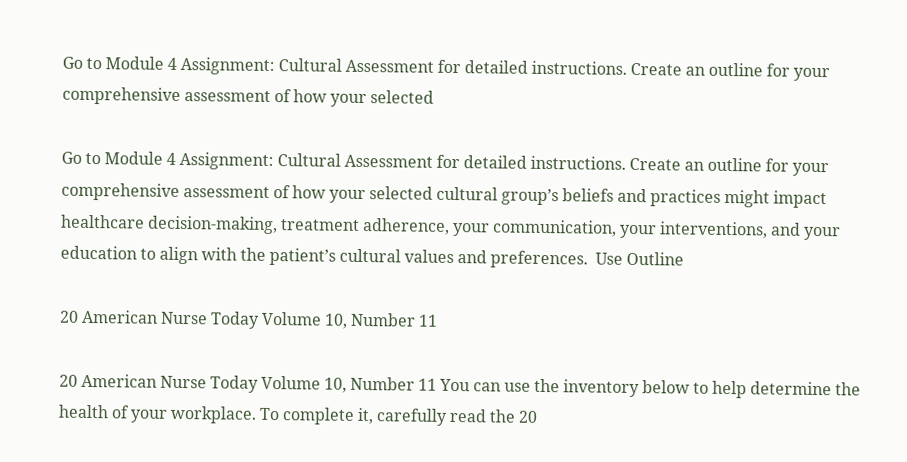Go to Module 4 Assignment: Cultural Assessment for detailed instructions. Create an outline for your comprehensive assessment of how your selected

Go to Module 4 Assignment: Cultural Assessment for detailed instructions. Create an outline for your comprehensive assessment of how your selected cultural group’s beliefs and practices might impact healthcare decision-making, treatment adherence, your communication, your interventions, and your education to align with the patient’s cultural values and preferences.  Use Outline

20 American Nurse Today Volume 10, Number 11

20 American Nurse Today Volume 10, Number 11 You can use the inventory below to help determine the health of your workplace. To complete it, carefully read the 20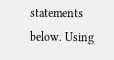statements below. Using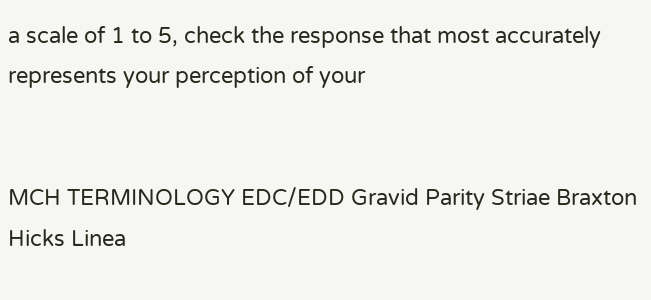a scale of 1 to 5, check the response that most accurately represents your perception of your


MCH TERMINOLOGY EDC/EDD Gravid Parity Striae Braxton Hicks Linea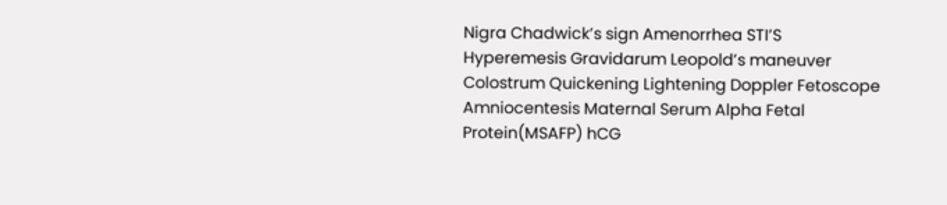Nigra Chadwick’s sign Amenorrhea STI’S Hyperemesis Gravidarum Leopold’s maneuver Colostrum Quickening Lightening Doppler Fetoscope Amniocentesis Maternal Serum Alpha Fetal Protein(MSAFP) hCG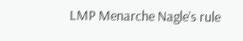LMP Menarche Nagle’s rule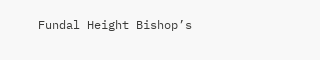Fundal Height Bishop’s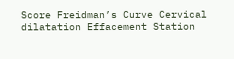Score Freidman’s Curve Cervical dilatation Effacement Station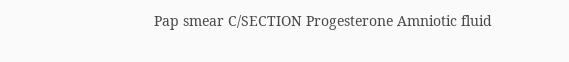Pap smear C/SECTION Progesterone Amniotic fluid